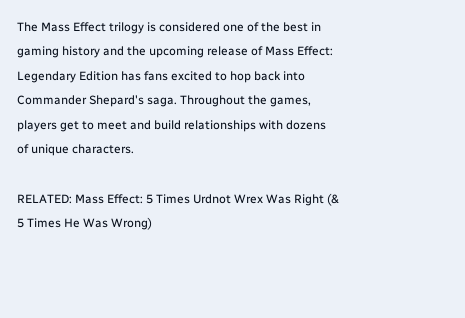The Mass Effect trilogy is considered one of the best in gaming history and the upcoming release of Mass Effect: Legendary Edition has fans excited to hop back into Commander Shepard's saga. Throughout the games, players get to meet and build relationships with dozens of unique characters.

RELATED: Mass Effect: 5 Times Urdnot Wrex Was Right (& 5 Times He Was Wrong)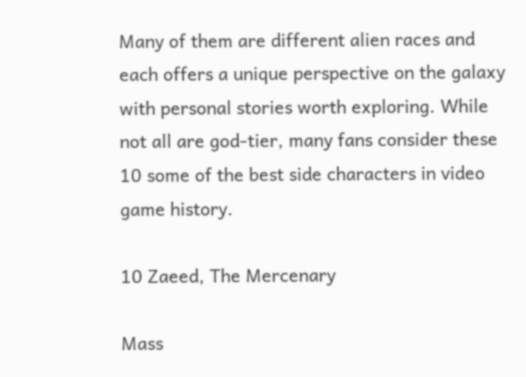Many of them are different alien races and each offers a unique perspective on the galaxy with personal stories worth exploring. While not all are god-tier, many fans consider these 10 some of the best side characters in video game history.

10 Zaeed, The Mercenary

Mass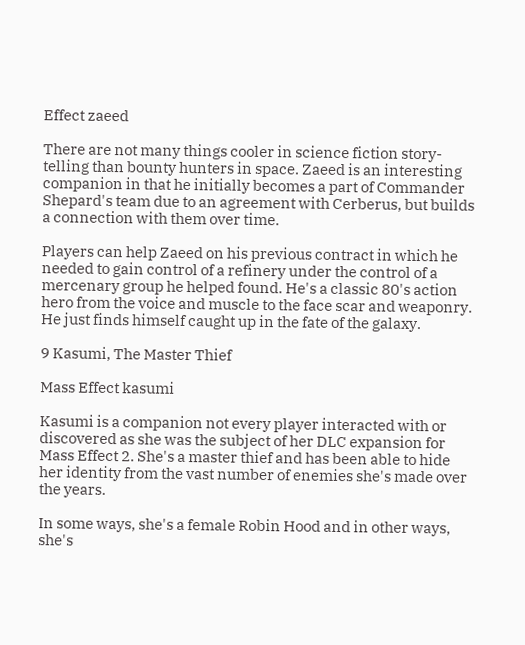Effect zaeed

There are not many things cooler in science fiction story-telling than bounty hunters in space. Zaeed is an interesting companion in that he initially becomes a part of Commander Shepard's team due to an agreement with Cerberus, but builds a connection with them over time.

Players can help Zaeed on his previous contract in which he needed to gain control of a refinery under the control of a mercenary group he helped found. He's a classic 80's action hero from the voice and muscle to the face scar and weaponry. He just finds himself caught up in the fate of the galaxy.

9 Kasumi, The Master Thief

Mass Effect kasumi

Kasumi is a companion not every player interacted with or discovered as she was the subject of her DLC expansion for Mass Effect 2. She's a master thief and has been able to hide her identity from the vast number of enemies she's made over the years.

In some ways, she's a female Robin Hood and in other ways, she's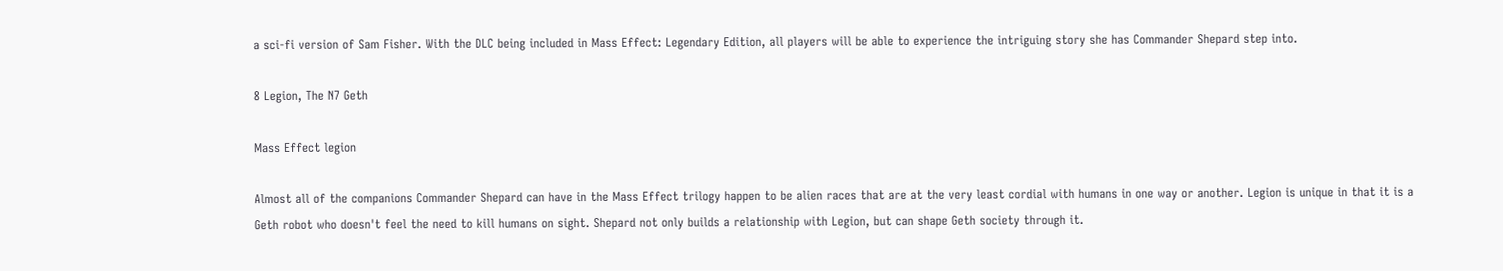a sci-fi version of Sam Fisher. With the DLC being included in Mass Effect: Legendary Edition, all players will be able to experience the intriguing story she has Commander Shepard step into.

8 Legion, The N7 Geth

Mass Effect legion

Almost all of the companions Commander Shepard can have in the Mass Effect trilogy happen to be alien races that are at the very least cordial with humans in one way or another. Legion is unique in that it is a Geth robot who doesn't feel the need to kill humans on sight. Shepard not only builds a relationship with Legion, but can shape Geth society through it.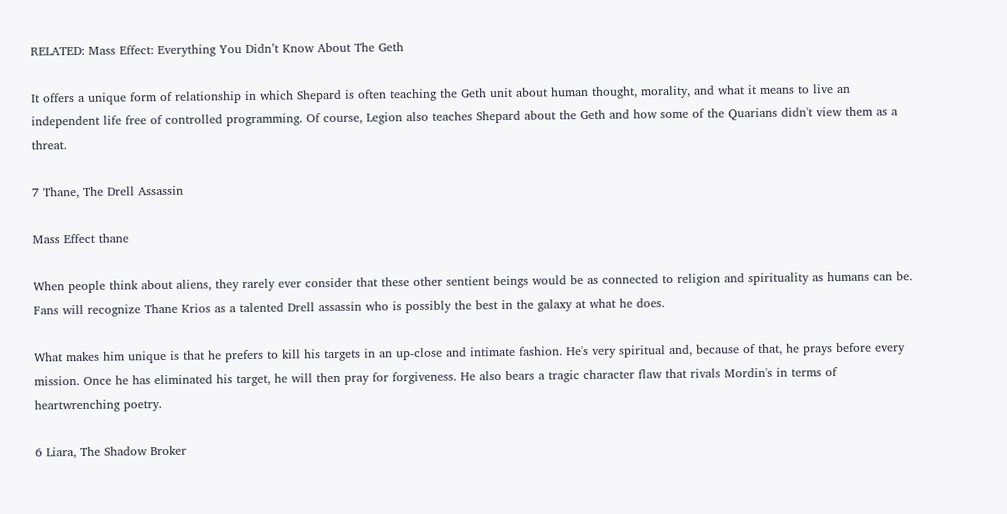RELATED: Mass Effect: Everything You Didn’t Know About The Geth

It offers a unique form of relationship in which Shepard is often teaching the Geth unit about human thought, morality, and what it means to live an independent life free of controlled programming. Of course, Legion also teaches Shepard about the Geth and how some of the Quarians didn't view them as a threat.

7 Thane, The Drell Assassin

Mass Effect thane

When people think about aliens, they rarely ever consider that these other sentient beings would be as connected to religion and spirituality as humans can be. Fans will recognize Thane Krios as a talented Drell assassin who is possibly the best in the galaxy at what he does.

What makes him unique is that he prefers to kill his targets in an up-close and intimate fashion. He's very spiritual and, because of that, he prays before every mission. Once he has eliminated his target, he will then pray for forgiveness. He also bears a tragic character flaw that rivals Mordin's in terms of heartwrenching poetry.

6 Liara, The Shadow Broker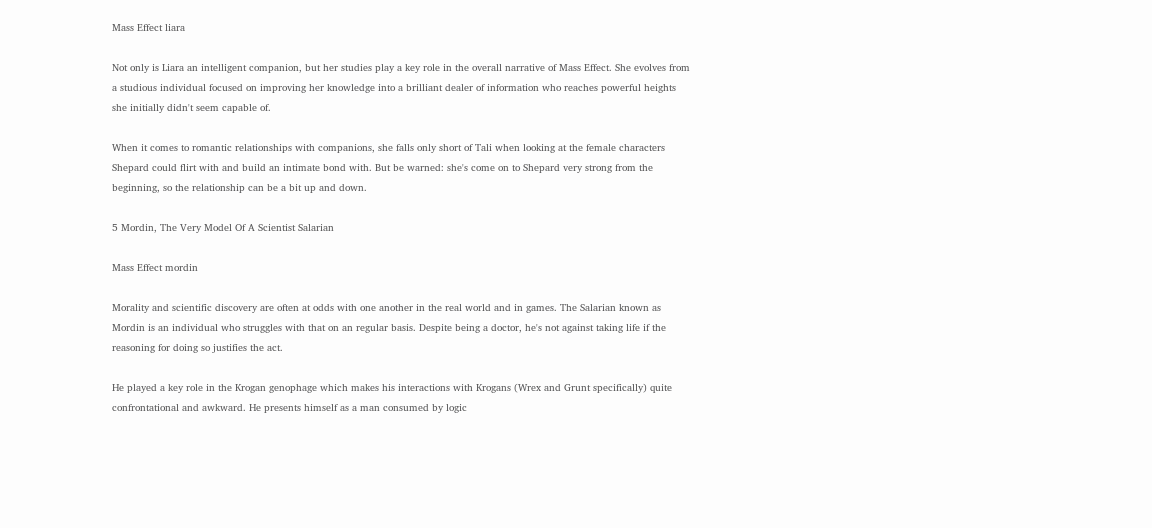Mass Effect liara

Not only is Liara an intelligent companion, but her studies play a key role in the overall narrative of Mass Effect. She evolves from a studious individual focused on improving her knowledge into a brilliant dealer of information who reaches powerful heights she initially didn't seem capable of.

When it comes to romantic relationships with companions, she falls only short of Tali when looking at the female characters Shepard could flirt with and build an intimate bond with. But be warned: she's come on to Shepard very strong from the beginning, so the relationship can be a bit up and down.

5 Mordin, The Very Model Of A Scientist Salarian

Mass Effect mordin

Morality and scientific discovery are often at odds with one another in the real world and in games. The Salarian known as Mordin is an individual who struggles with that on an regular basis. Despite being a doctor, he's not against taking life if the reasoning for doing so justifies the act.

He played a key role in the Krogan genophage which makes his interactions with Krogans (Wrex and Grunt specifically) quite confrontational and awkward. He presents himself as a man consumed by logic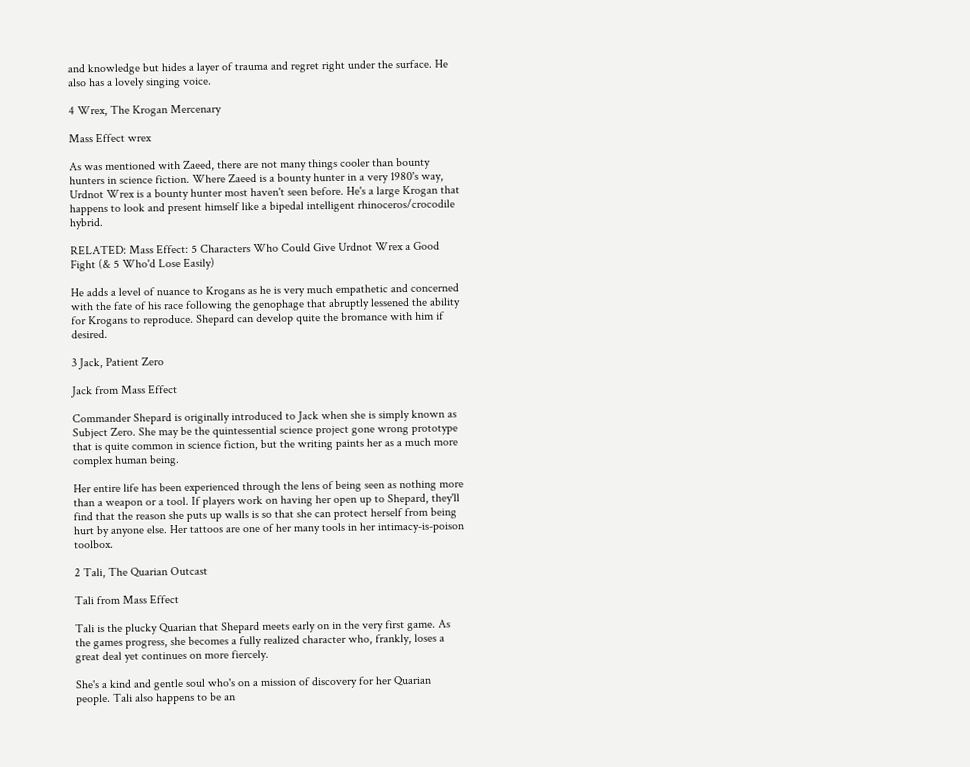and knowledge but hides a layer of trauma and regret right under the surface. He also has a lovely singing voice.

4 Wrex, The Krogan Mercenary

Mass Effect wrex

As was mentioned with Zaeed, there are not many things cooler than bounty hunters in science fiction. Where Zaeed is a bounty hunter in a very 1980's way, Urdnot Wrex is a bounty hunter most haven't seen before. He's a large Krogan that happens to look and present himself like a bipedal intelligent rhinoceros/crocodile hybrid.

RELATED: Mass Effect: 5 Characters Who Could Give Urdnot Wrex a Good Fight (& 5 Who'd Lose Easily)

He adds a level of nuance to Krogans as he is very much empathetic and concerned with the fate of his race following the genophage that abruptly lessened the ability for Krogans to reproduce. Shepard can develop quite the bromance with him if desired.

3 Jack, Patient Zero

Jack from Mass Effect

Commander Shepard is originally introduced to Jack when she is simply known as Subject Zero. She may be the quintessential science project gone wrong prototype that is quite common in science fiction, but the writing paints her as a much more complex human being.

Her entire life has been experienced through the lens of being seen as nothing more than a weapon or a tool. If players work on having her open up to Shepard, they'll find that the reason she puts up walls is so that she can protect herself from being hurt by anyone else. Her tattoos are one of her many tools in her intimacy-is-poison toolbox.

2 Tali, The Quarian Outcast

Tali from Mass Effect

Tali is the plucky Quarian that Shepard meets early on in the very first game. As the games progress, she becomes a fully realized character who, frankly, loses a great deal yet continues on more fiercely.

She's a kind and gentle soul who's on a mission of discovery for her Quarian people. Tali also happens to be an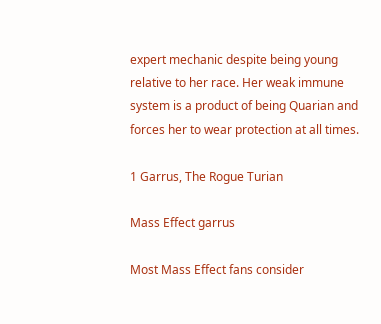expert mechanic despite being young relative to her race. Her weak immune system is a product of being Quarian and forces her to wear protection at all times.

1 Garrus, The Rogue Turian

Mass Effect garrus

Most Mass Effect fans consider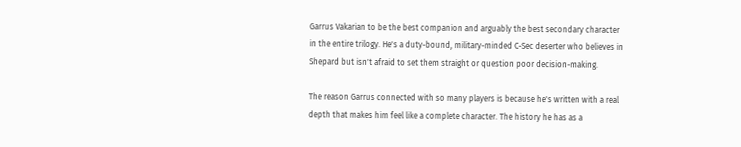Garrus Vakarian to be the best companion and arguably the best secondary character in the entire trilogy. He's a duty-bound, military-minded C-Sec deserter who believes in Shepard but isn't afraid to set them straight or question poor decision-making.

The reason Garrus connected with so many players is because he's written with a real depth that makes him feel like a complete character. The history he has as a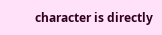character is directly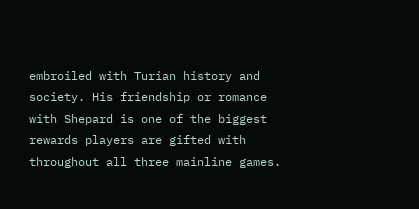embroiled with Turian history and society. His friendship or romance with Shepard is one of the biggest rewards players are gifted with throughout all three mainline games.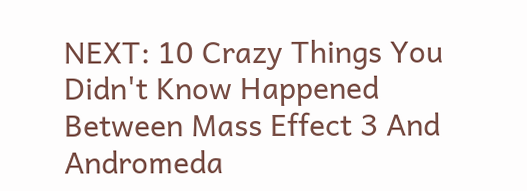NEXT: 10 Crazy Things You Didn't Know Happened Between Mass Effect 3 And Andromeda